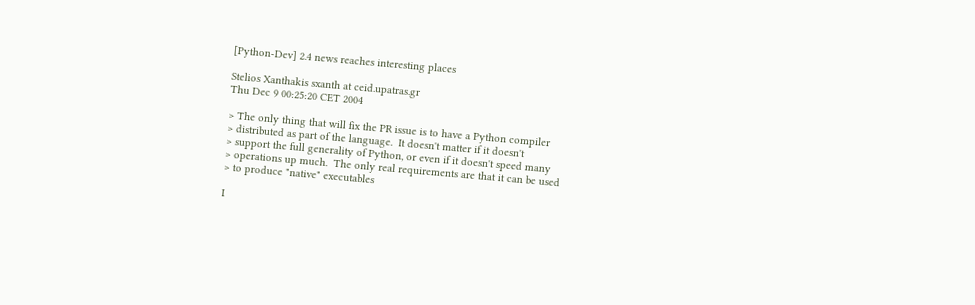[Python-Dev] 2.4 news reaches interesting places

Stelios Xanthakis sxanth at ceid.upatras.gr
Thu Dec 9 00:25:20 CET 2004

> The only thing that will fix the PR issue is to have a Python compiler
> distributed as part of the language.  It doesn't matter if it doesn't
> support the full generality of Python, or even if it doesn't speed many
> operations up much.  The only real requirements are that it can be used
> to produce "native" executables

I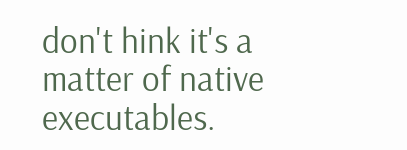don't hink it's a matter of native executables.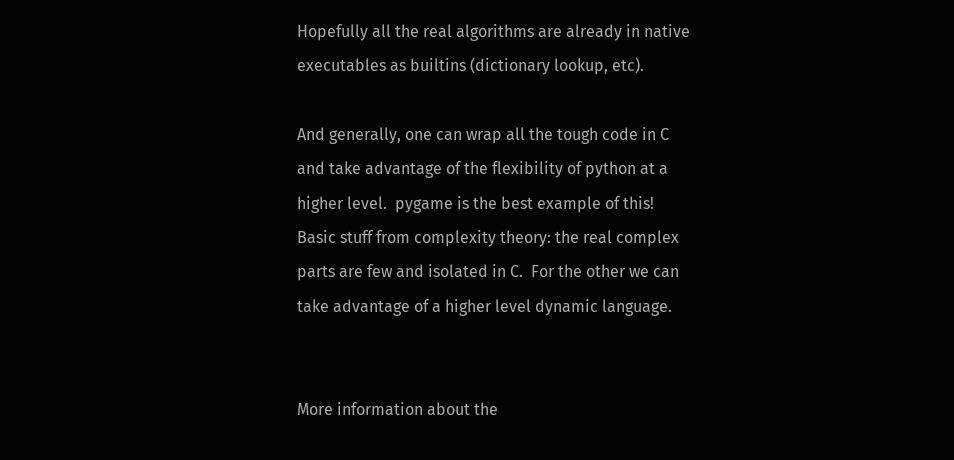Hopefully all the real algorithms are already in native
executables as builtins (dictionary lookup, etc).

And generally, one can wrap all the tough code in C
and take advantage of the flexibility of python at a
higher level.  pygame is the best example of this!
Basic stuff from complexity theory: the real complex
parts are few and isolated in C.  For the other we can
take advantage of a higher level dynamic language.


More information about the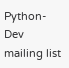Python-Dev mailing list